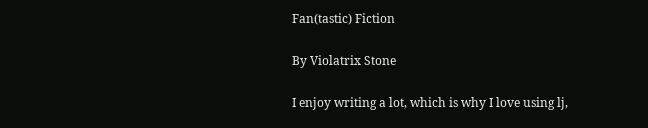Fan(tastic) Fiction

By Violatrix Stone

I enjoy writing a lot, which is why I love using lj,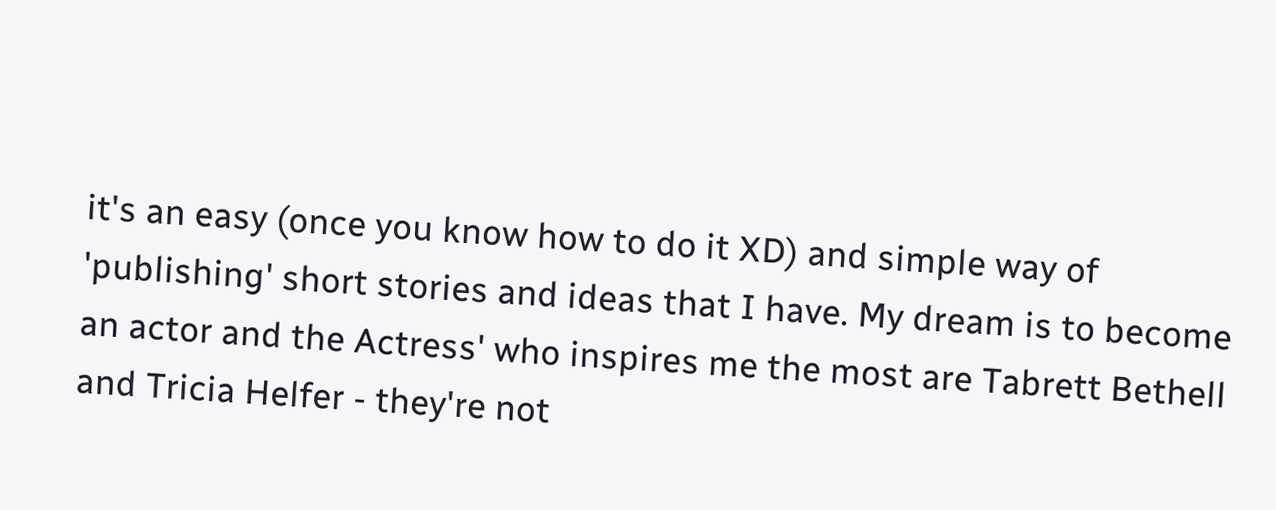it's an easy (once you know how to do it XD) and simple way of 'publishing' short stories and ideas that I have. My dream is to become an actor and the Actress' who inspires me the most are Tabrett Bethell and Tricia Helfer - they're not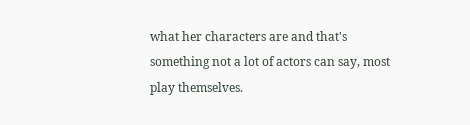what her characters are and that's something not a lot of actors can say, most play themselves.